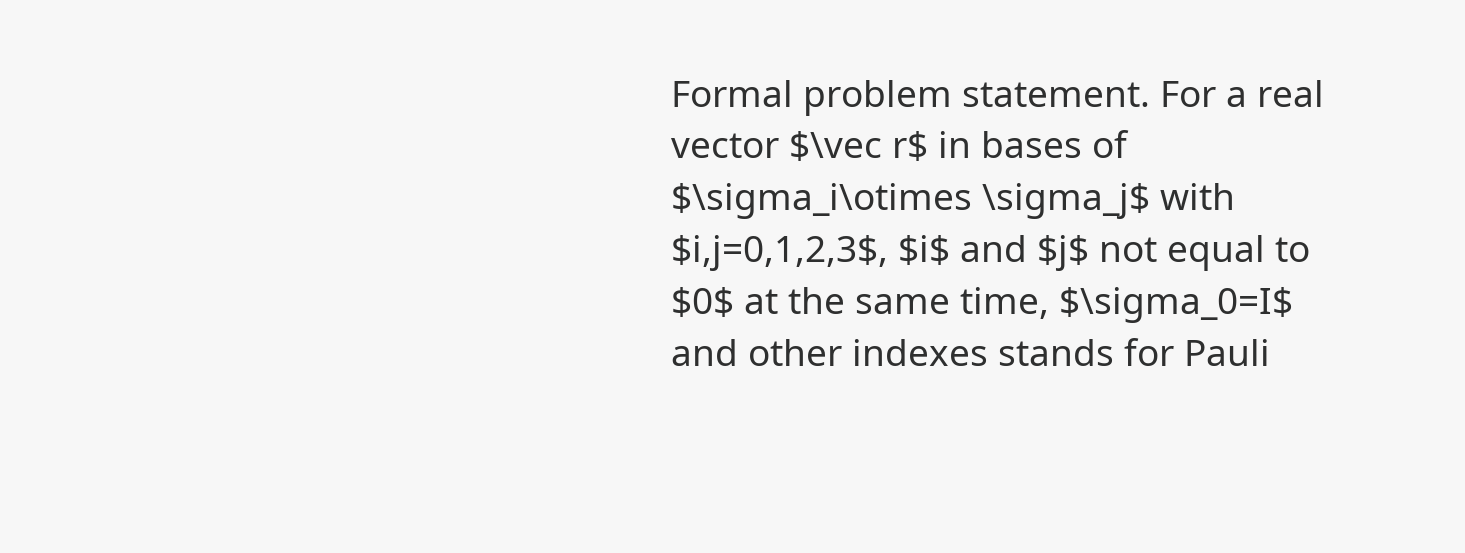Formal problem statement. For a real vector $\vec r$ in bases of $\sigma_i\otimes \sigma_j$ with $i,j=0,1,2,3$, $i$ and $j$ not equal to $0$ at the same time, $\sigma_0=I$ and other indexes stands for Pauli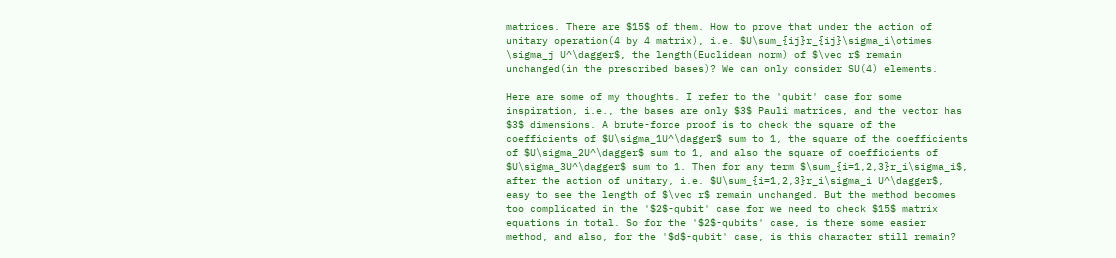matrices. There are $15$ of them. How to prove that under the action of unitary operation(4 by 4 matrix), i.e. $U\sum_{ij}r_{ij}\sigma_i\otimes \sigma_j U^\dagger$, the length(Euclidean norm) of $\vec r$ remain unchanged(in the prescribed bases)? We can only consider SU(4) elements.

Here are some of my thoughts. I refer to the 'qubit' case for some inspiration, i.e., the bases are only $3$ Pauli matrices, and the vector has $3$ dimensions. A brute-force proof is to check the square of the coefficients of $U\sigma_1U^\dagger$ sum to 1, the square of the coefficients of $U\sigma_2U^\dagger$ sum to 1, and also the square of coefficients of $U\sigma_3U^\dagger$ sum to 1. Then for any term $\sum_{i=1,2,3}r_i\sigma_i$, after the action of unitary, i.e. $U\sum_{i=1,2,3}r_i\sigma_i U^\dagger$, easy to see the length of $\vec r$ remain unchanged. But the method becomes too complicated in the '$2$-qubit' case for we need to check $15$ matrix equations in total. So for the '$2$-qubits' case, is there some easier method, and also, for the '$d$-qubit' case, is this character still remain?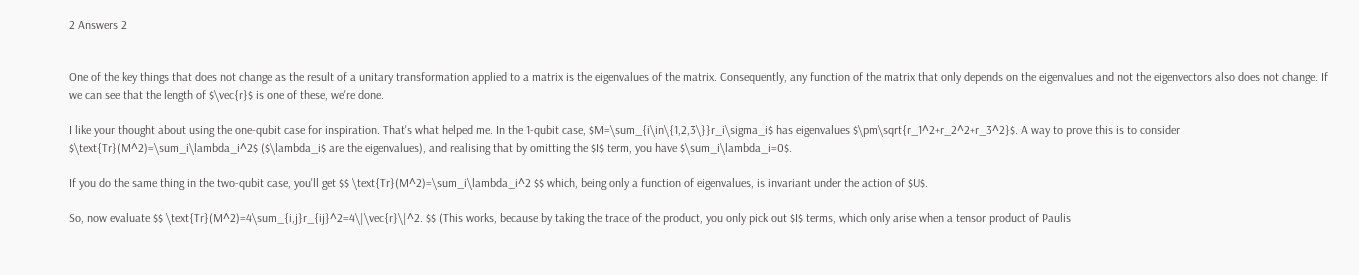2 Answers 2


One of the key things that does not change as the result of a unitary transformation applied to a matrix is the eigenvalues of the matrix. Consequently, any function of the matrix that only depends on the eigenvalues and not the eigenvectors also does not change. If we can see that the length of $\vec{r}$ is one of these, we're done.

I like your thought about using the one-qubit case for inspiration. That's what helped me. In the 1-qubit case, $M=\sum_{i\in\{1,2,3\}}r_i\sigma_i$ has eigenvalues $\pm\sqrt{r_1^2+r_2^2+r_3^2}$. A way to prove this is to consider $\text{Tr}(M^2)=\sum_i\lambda_i^2$ ($\lambda_i$ are the eigenvalues), and realising that by omitting the $I$ term, you have $\sum_i\lambda_i=0$.

If you do the same thing in the two-qubit case, you'll get $$ \text{Tr}(M^2)=\sum_i\lambda_i^2 $$ which, being only a function of eigenvalues, is invariant under the action of $U$.

So, now evaluate $$ \text{Tr}(M^2)=4\sum_{i,j}r_{ij}^2=4\|\vec{r}\|^2. $$ (This works, because by taking the trace of the product, you only pick out $I$ terms, which only arise when a tensor product of Paulis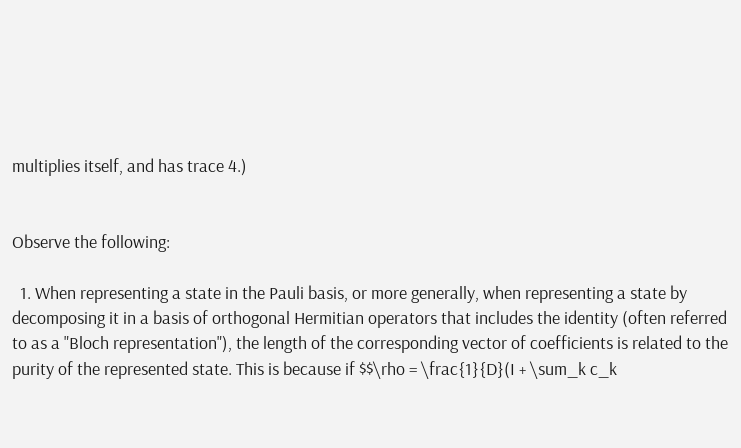multiplies itself, and has trace 4.)


Observe the following:

  1. When representing a state in the Pauli basis, or more generally, when representing a state by decomposing it in a basis of orthogonal Hermitian operators that includes the identity (often referred to as a "Bloch representation"), the length of the corresponding vector of coefficients is related to the purity of the represented state. This is because if $$\rho = \frac{1}{D}(I + \sum_k c_k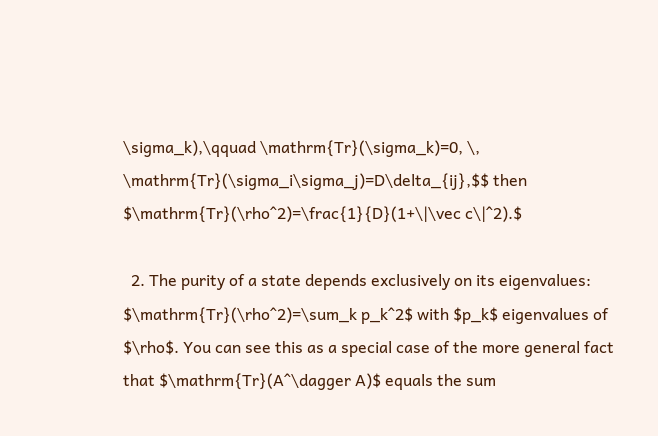\sigma_k),\qquad \mathrm{Tr}(\sigma_k)=0, \, \mathrm{Tr}(\sigma_i\sigma_j)=D\delta_{ij},$$ then $\mathrm{Tr}(\rho^2)=\frac{1}{D}(1+\|\vec c\|^2).$

  2. The purity of a state depends exclusively on its eigenvalues: $\mathrm{Tr}(\rho^2)=\sum_k p_k^2$ with $p_k$ eigenvalues of $\rho$. You can see this as a special case of the more general fact that $\mathrm{Tr}(A^\dagger A)$ equals the sum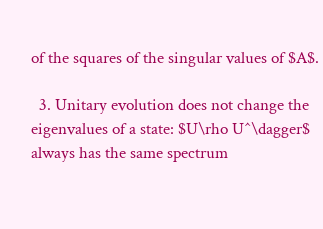of the squares of the singular values of $A$.

  3. Unitary evolution does not change the eigenvalues of a state: $U\rho U^\dagger$ always has the same spectrum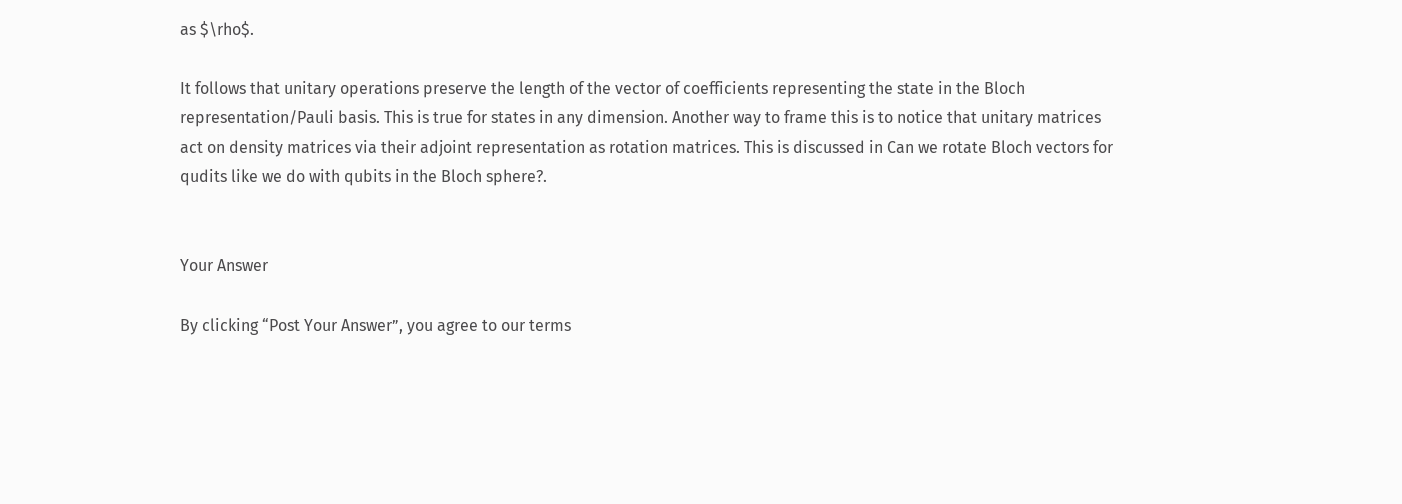as $\rho$.

It follows that unitary operations preserve the length of the vector of coefficients representing the state in the Bloch representation/Pauli basis. This is true for states in any dimension. Another way to frame this is to notice that unitary matrices act on density matrices via their adjoint representation as rotation matrices. This is discussed in Can we rotate Bloch vectors for qudits like we do with qubits in the Bloch sphere?.


Your Answer

By clicking “Post Your Answer”, you agree to our terms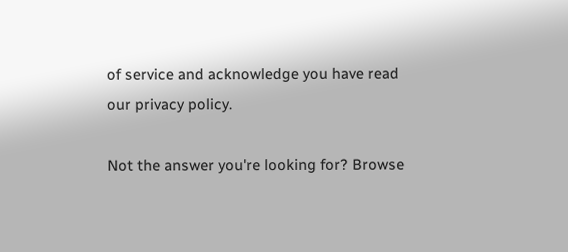of service and acknowledge you have read our privacy policy.

Not the answer you're looking for? Browse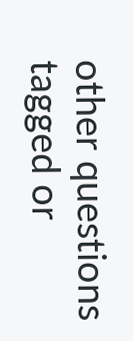other questions tagged or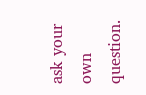ask your own question.